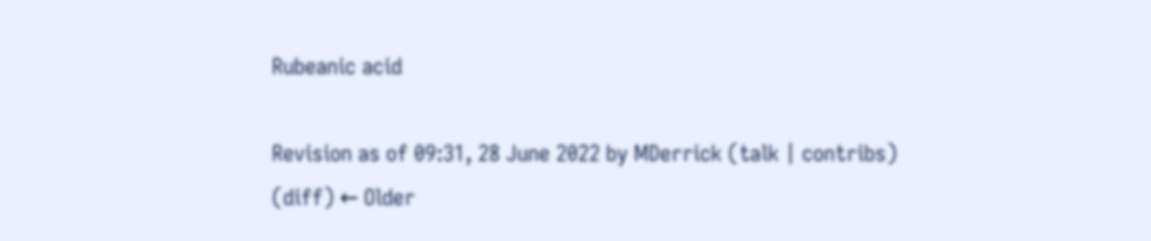Rubeanic acid

Revision as of 09:31, 28 June 2022 by MDerrick (talk | contribs)
(diff) ← Older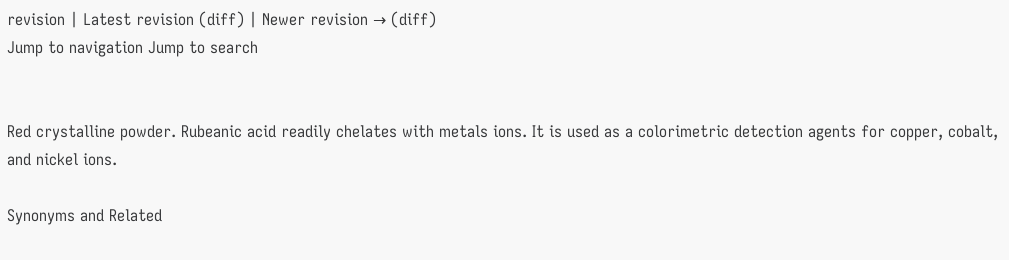revision | Latest revision (diff) | Newer revision → (diff)
Jump to navigation Jump to search


Red crystalline powder. Rubeanic acid readily chelates with metals ions. It is used as a colorimetric detection agents for copper, cobalt, and nickel ions.

Synonyms and Related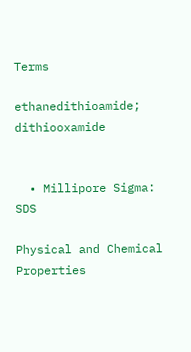Terms

ethanedithioamide; dithiooxamide


  • Millipore Sigma: SDS

Physical and Chemical Properties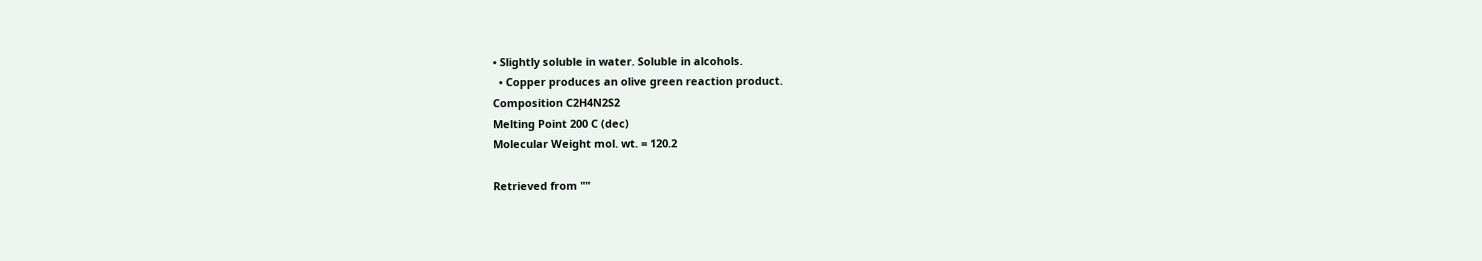• Slightly soluble in water. Soluble in alcohols.
  • Copper produces an olive green reaction product.
Composition C2H4N2S2
Melting Point 200 C (dec)
Molecular Weight mol. wt. = 120.2

Retrieved from ""